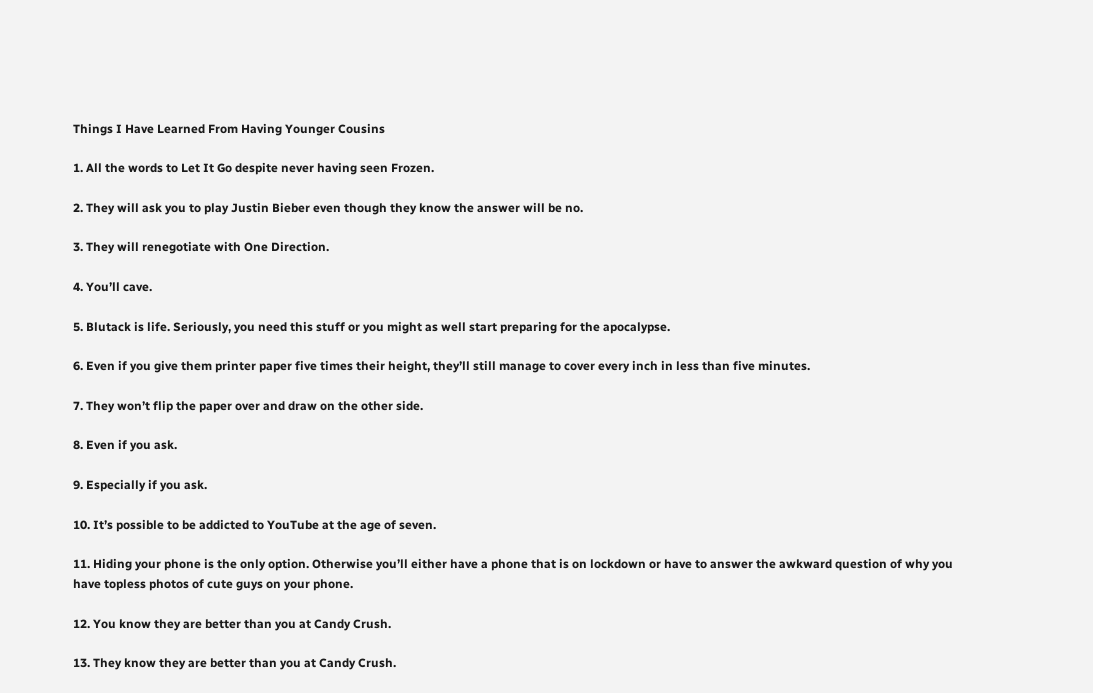Things I Have Learned From Having Younger Cousins

1. All the words to Let It Go despite never having seen Frozen.

2. They will ask you to play Justin Bieber even though they know the answer will be no.

3. They will renegotiate with One Direction.

4. You’ll cave.

5. Blutack is life. Seriously, you need this stuff or you might as well start preparing for the apocalypse.

6. Even if you give them printer paper five times their height, they’ll still manage to cover every inch in less than five minutes.

7. They won’t flip the paper over and draw on the other side.

8. Even if you ask.

9. Especially if you ask.

10. It’s possible to be addicted to YouTube at the age of seven.

11. Hiding your phone is the only option. Otherwise you’ll either have a phone that is on lockdown or have to answer the awkward question of why you have topless photos of cute guys on your phone.

12. You know they are better than you at Candy Crush.

13. They know they are better than you at Candy Crush.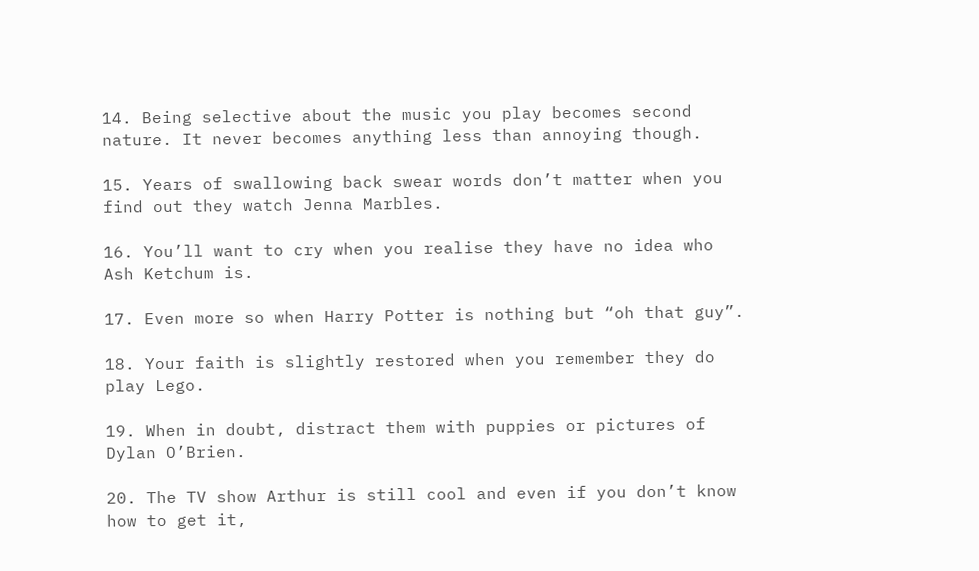14. Being selective about the music you play becomes second nature. It never becomes anything less than annoying though.

15. Years of swallowing back swear words don’t matter when you find out they watch Jenna Marbles.

16. You’ll want to cry when you realise they have no idea who Ash Ketchum is.

17. Even more so when Harry Potter is nothing but “oh that guy”.

18. Your faith is slightly restored when you remember they do play Lego.

19. When in doubt, distract them with puppies or pictures of Dylan O’Brien.

20. The TV show Arthur is still cool and even if you don’t know how to get it,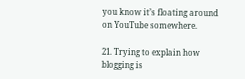you know it’s floating around on YouTube somewhere.

21. Trying to explain how blogging is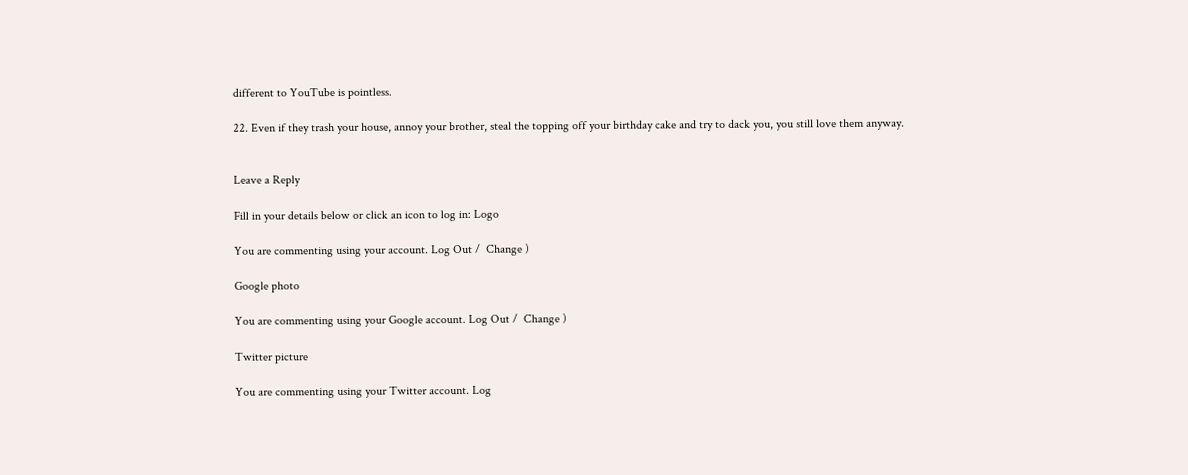different to YouTube is pointless.

22. Even if they trash your house, annoy your brother, steal the topping off your birthday cake and try to dack you, you still love them anyway.


Leave a Reply

Fill in your details below or click an icon to log in: Logo

You are commenting using your account. Log Out /  Change )

Google photo

You are commenting using your Google account. Log Out /  Change )

Twitter picture

You are commenting using your Twitter account. Log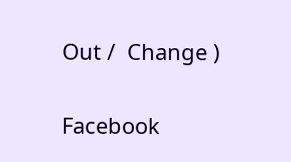Out /  Change )

Facebook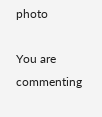photo

You are commenting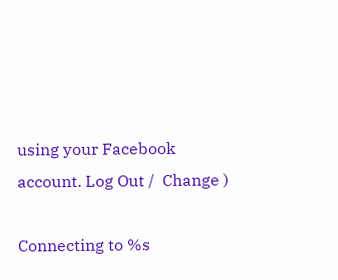using your Facebook account. Log Out /  Change )

Connecting to %s